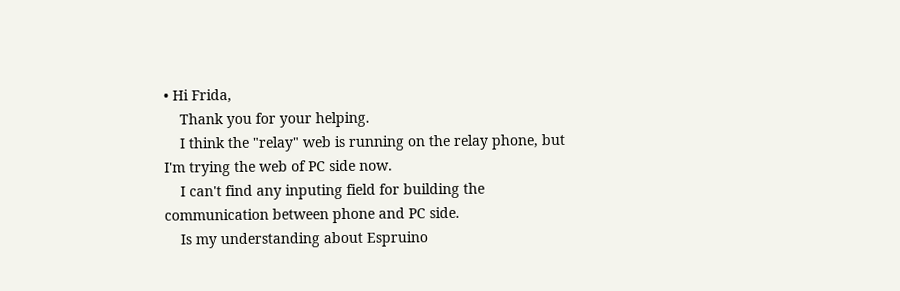• Hi Frida,
    Thank you for your helping.
    I think the "relay" web is running on the relay phone, but I'm trying the web of PC side now.
    I can't find any inputing field for building the communication between phone and PC side.
    Is my understanding about Espruino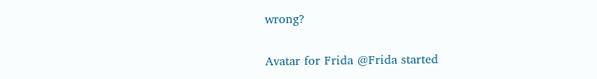wrong?


Avatar for Frida @Frida started